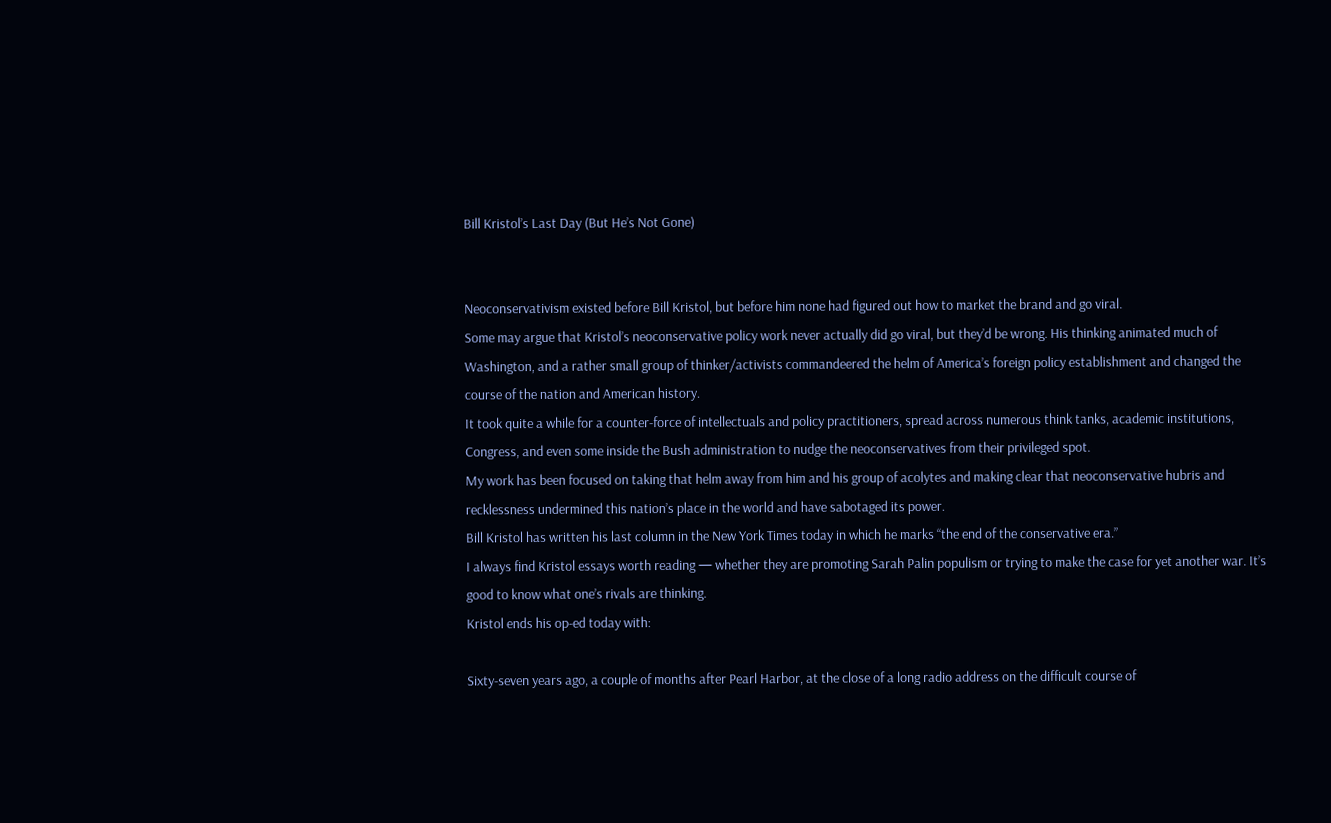Bill Kristol’s Last Day (But He’s Not Gone)


Neoconservativism existed before Bill Kristol, but before him none had figured out how to market the brand and go viral.
Some may argue that Kristol’s neoconservative policy work never actually did go viral, but they’d be wrong. His thinking animated much of Washington, and a rather small group of thinker/activists commandeered the helm of America’s foreign policy establishment and changed the course of the nation and American history.
It took quite a while for a counter-force of intellectuals and policy practitioners, spread across numerous think tanks, academic institutions, Congress, and even some inside the Bush administration to nudge the neoconservatives from their privileged spot.
My work has been focused on taking that helm away from him and his group of acolytes and making clear that neoconservative hubris and recklessness undermined this nation’s place in the world and have sabotaged its power.
Bill Kristol has written his last column in the New York Times today in which he marks “the end of the conservative era.”
I always find Kristol essays worth reading — whether they are promoting Sarah Palin populism or trying to make the case for yet another war. It’s good to know what one’s rivals are thinking.
Kristol ends his op-ed today with:

Sixty-seven years ago, a couple of months after Pearl Harbor, at the close of a long radio address on the difficult course of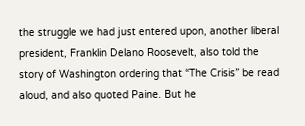the struggle we had just entered upon, another liberal president, Franklin Delano Roosevelt, also told the story of Washington ordering that “The Crisis” be read aloud, and also quoted Paine. But he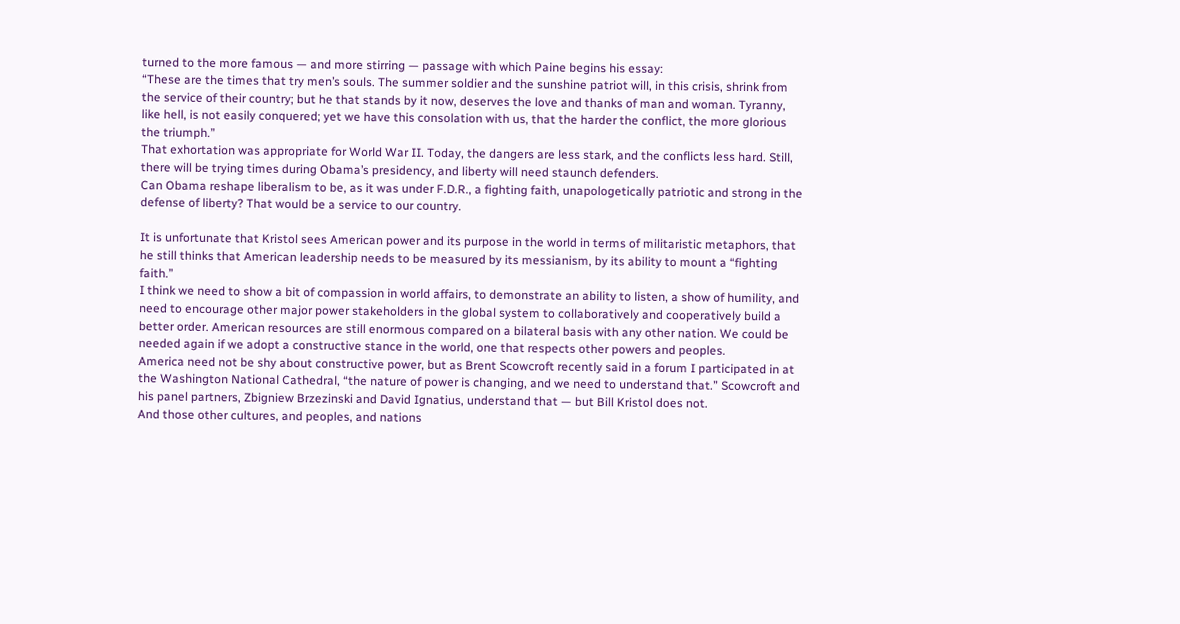turned to the more famous — and more stirring — passage with which Paine begins his essay:
“These are the times that try men’s souls. The summer soldier and the sunshine patriot will, in this crisis, shrink from the service of their country; but he that stands by it now, deserves the love and thanks of man and woman. Tyranny, like hell, is not easily conquered; yet we have this consolation with us, that the harder the conflict, the more glorious the triumph.”
That exhortation was appropriate for World War II. Today, the dangers are less stark, and the conflicts less hard. Still, there will be trying times during Obama’s presidency, and liberty will need staunch defenders.
Can Obama reshape liberalism to be, as it was under F.D.R., a fighting faith, unapologetically patriotic and strong in the defense of liberty? That would be a service to our country.

It is unfortunate that Kristol sees American power and its purpose in the world in terms of militaristic metaphors, that he still thinks that American leadership needs to be measured by its messianism, by its ability to mount a “fighting faith.”
I think we need to show a bit of compassion in world affairs, to demonstrate an ability to listen, a show of humility, and need to encourage other major power stakeholders in the global system to collaboratively and cooperatively build a better order. American resources are still enormous compared on a bilateral basis with any other nation. We could be needed again if we adopt a constructive stance in the world, one that respects other powers and peoples.
America need not be shy about constructive power, but as Brent Scowcroft recently said in a forum I participated in at the Washington National Cathedral, “the nature of power is changing, and we need to understand that.” Scowcroft and his panel partners, Zbigniew Brzezinski and David Ignatius, understand that — but Bill Kristol does not.
And those other cultures, and peoples, and nations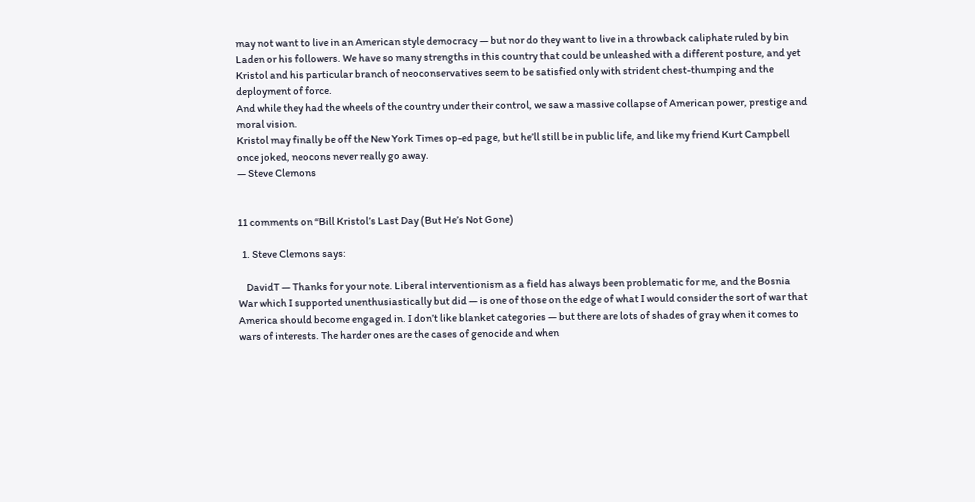may not want to live in an American style democracy — but nor do they want to live in a throwback caliphate ruled by bin Laden or his followers. We have so many strengths in this country that could be unleashed with a different posture, and yet Kristol and his particular branch of neoconservatives seem to be satisfied only with strident chest-thumping and the deployment of force.
And while they had the wheels of the country under their control, we saw a massive collapse of American power, prestige and moral vision.
Kristol may finally be off the New York Times op-ed page, but he’ll still be in public life, and like my friend Kurt Campbell once joked, neocons never really go away.
— Steve Clemons


11 comments on “Bill Kristol’s Last Day (But He’s Not Gone)

  1. Steve Clemons says:

    DavidT — Thanks for your note. Liberal interventionism as a field has always been problematic for me, and the Bosnia War which I supported unenthusiastically but did — is one of those on the edge of what I would consider the sort of war that America should become engaged in. I don’t like blanket categories — but there are lots of shades of gray when it comes to wars of interests. The harder ones are the cases of genocide and when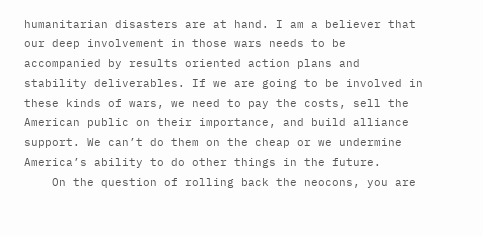humanitarian disasters are at hand. I am a believer that our deep involvement in those wars needs to be accompanied by results oriented action plans and stability deliverables. If we are going to be involved in these kinds of wars, we need to pay the costs, sell the American public on their importance, and build alliance support. We can’t do them on the cheap or we undermine America’s ability to do other things in the future.
    On the question of rolling back the neocons, you are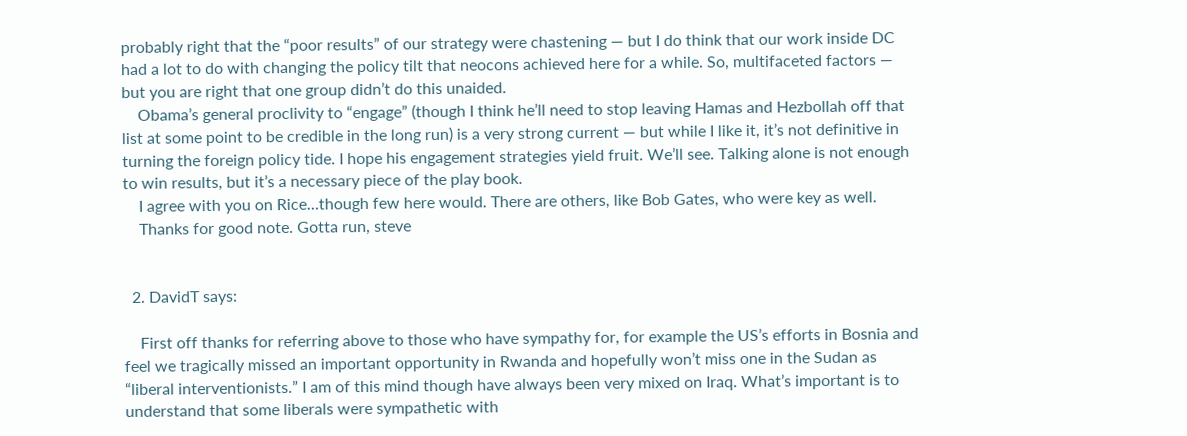probably right that the “poor results” of our strategy were chastening — but I do think that our work inside DC had a lot to do with changing the policy tilt that neocons achieved here for a while. So, multifaceted factors — but you are right that one group didn’t do this unaided.
    Obama’s general proclivity to “engage” (though I think he’ll need to stop leaving Hamas and Hezbollah off that list at some point to be credible in the long run) is a very strong current — but while I like it, it’s not definitive in turning the foreign policy tide. I hope his engagement strategies yield fruit. We’ll see. Talking alone is not enough to win results, but it’s a necessary piece of the play book.
    I agree with you on Rice…though few here would. There are others, like Bob Gates, who were key as well.
    Thanks for good note. Gotta run, steve


  2. DavidT says:

    First off thanks for referring above to those who have sympathy for, for example the US’s efforts in Bosnia and feel we tragically missed an important opportunity in Rwanda and hopefully won’t miss one in the Sudan as “liberal interventionists.” I am of this mind though have always been very mixed on Iraq. What’s important is to understand that some liberals were sympathetic with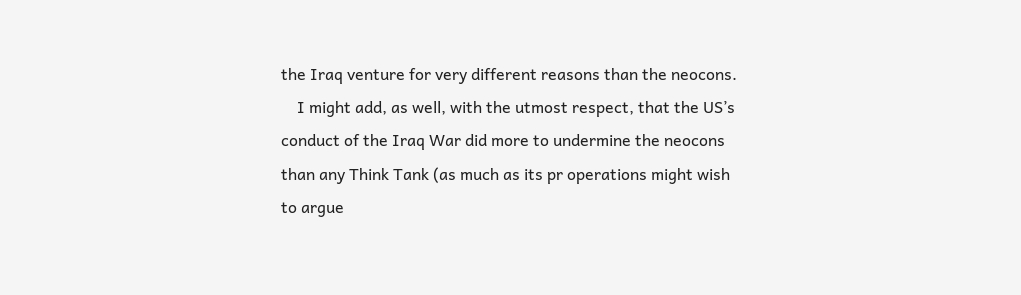the Iraq venture for very different reasons than the neocons.
    I might add, as well, with the utmost respect, that the US’s conduct of the Iraq War did more to undermine the neocons than any Think Tank (as much as its pr operations might wish to argue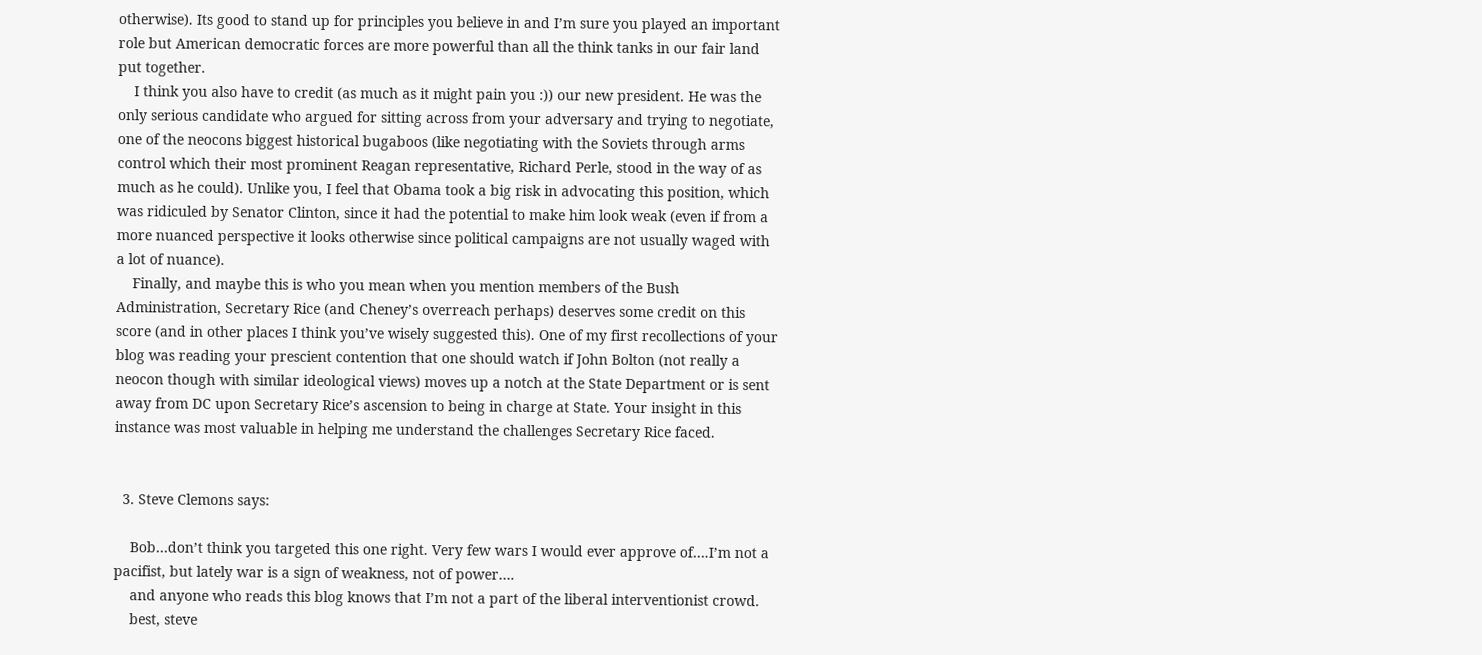otherwise). Its good to stand up for principles you believe in and I’m sure you played an important role but American democratic forces are more powerful than all the think tanks in our fair land put together.
    I think you also have to credit (as much as it might pain you :)) our new president. He was the only serious candidate who argued for sitting across from your adversary and trying to negotiate, one of the neocons biggest historical bugaboos (like negotiating with the Soviets through arms control which their most prominent Reagan representative, Richard Perle, stood in the way of as much as he could). Unlike you, I feel that Obama took a big risk in advocating this position, which was ridiculed by Senator Clinton, since it had the potential to make him look weak (even if from a more nuanced perspective it looks otherwise since political campaigns are not usually waged with a lot of nuance).
    Finally, and maybe this is who you mean when you mention members of the Bush Administration, Secretary Rice (and Cheney’s overreach perhaps) deserves some credit on this score (and in other places I think you’ve wisely suggested this). One of my first recollections of your blog was reading your prescient contention that one should watch if John Bolton (not really a neocon though with similar ideological views) moves up a notch at the State Department or is sent away from DC upon Secretary Rice’s ascension to being in charge at State. Your insight in this instance was most valuable in helping me understand the challenges Secretary Rice faced.


  3. Steve Clemons says:

    Bob…don’t think you targeted this one right. Very few wars I would ever approve of….I’m not a pacifist, but lately war is a sign of weakness, not of power….
    and anyone who reads this blog knows that I’m not a part of the liberal interventionist crowd.
    best, steve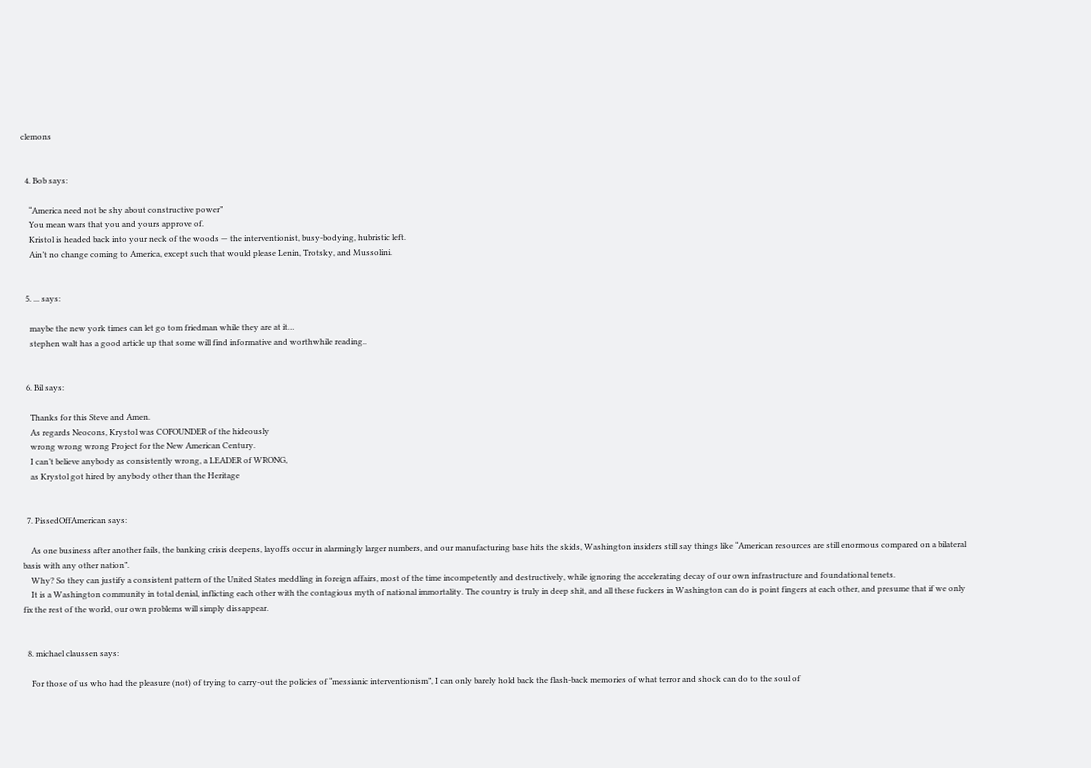clemons


  4. Bob says:

    “America need not be shy about constructive power”
    You mean wars that you and yours approve of.
    Kristol is headed back into your neck of the woods — the interventionist, busy-bodying, hubristic left.
    Ain’t no change coming to America, except such that would please Lenin, Trotsky, and Mussolini.


  5. ... says:

    maybe the new york times can let go tom friedman while they are at it…
    stephen walt has a good article up that some will find informative and worthwhile reading..


  6. Bil says:

    Thanks for this Steve and Amen.
    As regards Neocons, Krystol was COFOUNDER of the hideously
    wrong wrong wrong Project for the New American Century.
    I can’t believe anybody as consistently wrong, a LEADER of WRONG,
    as Krystol got hired by anybody other than the Heritage


  7. PissedOffAmerican says:

    As one business after another fails, the banking crisis deepens, layoffs occur in alarmingly larger numbers, and our manufacturing base hits the skids, Washington insiders still say things like “American resources are still enormous compared on a bilateral basis with any other nation”.
    Why? So they can justify a consistent pattern of the United States meddling in foreign affairs, most of the time incompetently and destructively, while ignoring the accelerating decay of our own infrastructure and foundational tenets.
    It is a Washington community in total denial, inflicting each other with the contagious myth of national immortality. The country is truly in deep shit, and all these fuckers in Washington can do is point fingers at each other, and presume that if we only fix the rest of the world, our own problems will simply dissappear.


  8. michael claussen says:

    For those of us who had the pleasure (not) of trying to carry-out the policies of “messianic interventionism”, I can only barely hold back the flash-back memories of what terror and shock can do to the soul of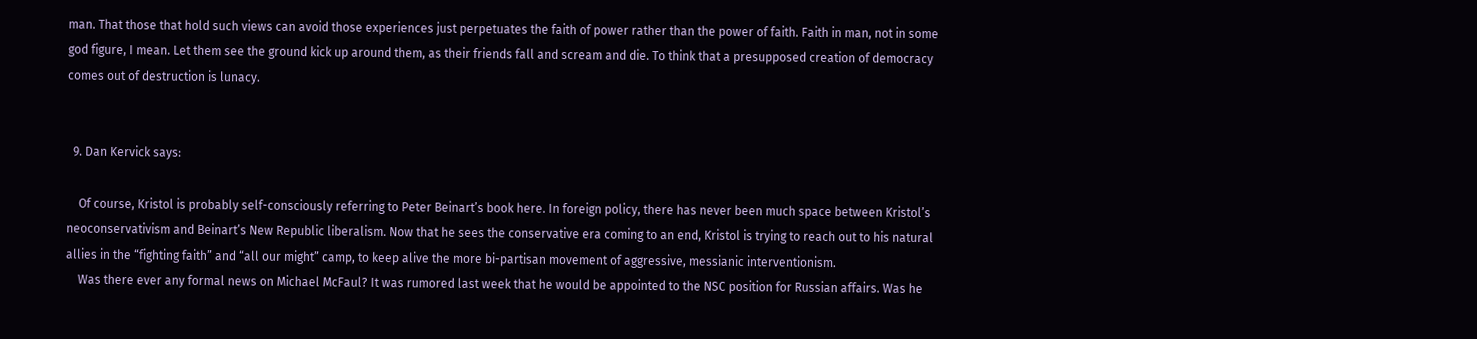man. That those that hold such views can avoid those experiences just perpetuates the faith of power rather than the power of faith. Faith in man, not in some god figure, I mean. Let them see the ground kick up around them, as their friends fall and scream and die. To think that a presupposed creation of democracy comes out of destruction is lunacy.


  9. Dan Kervick says:

    Of course, Kristol is probably self-consciously referring to Peter Beinart’s book here. In foreign policy, there has never been much space between Kristol’s neoconservativism and Beinart’s New Republic liberalism. Now that he sees the conservative era coming to an end, Kristol is trying to reach out to his natural allies in the “fighting faith” and “all our might” camp, to keep alive the more bi-partisan movement of aggressive, messianic interventionism.
    Was there ever any formal news on Michael McFaul? It was rumored last week that he would be appointed to the NSC position for Russian affairs. Was he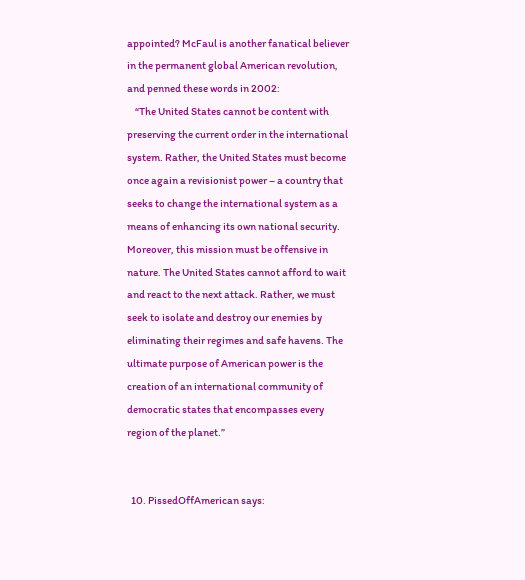appointed? McFaul is another fanatical believer in the permanent global American revolution, and penned these words in 2002:
    “The United States cannot be content with preserving the current order in the international system. Rather, the United States must become once again a revisionist power – a country that seeks to change the international system as a means of enhancing its own national security. Moreover, this mission must be offensive in nature. The United States cannot afford to wait and react to the next attack. Rather, we must seek to isolate and destroy our enemies by eliminating their regimes and safe havens. The ultimate purpose of American power is the creation of an international community of democratic states that encompasses every region of the planet.”


  10. PissedOffAmerican says: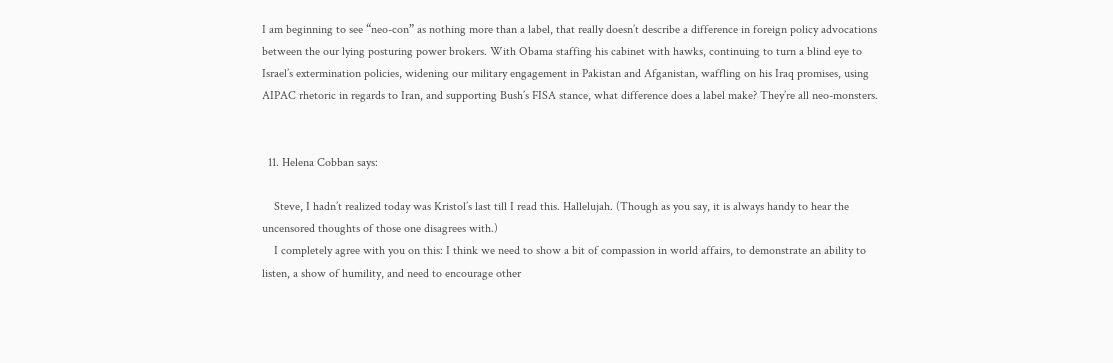I am beginning to see “neo-con” as nothing more than a label, that really doesn’t describe a difference in foreign policy advocations between the our lying posturing power brokers. With Obama staffing his cabinet with hawks, continuing to turn a blind eye to Israel’s extermination policies, widening our military engagement in Pakistan and Afganistan, waffling on his Iraq promises, using AIPAC rhetoric in regards to Iran, and supporting Bush’s FISA stance, what difference does a label make? They’re all neo-monsters.


  11. Helena Cobban says:

    Steve, I hadn’t realized today was Kristol’s last till I read this. Hallelujah. (Though as you say, it is always handy to hear the uncensored thoughts of those one disagrees with.)
    I completely agree with you on this: I think we need to show a bit of compassion in world affairs, to demonstrate an ability to listen, a show of humility, and need to encourage other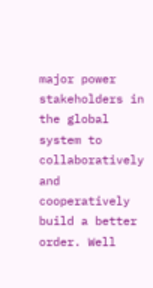major power stakeholders in the global system to collaboratively and cooperatively build a better order. Well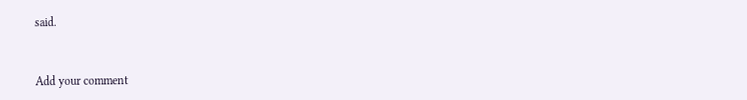said.


Add your comment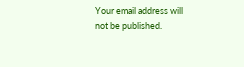Your email address will not be published.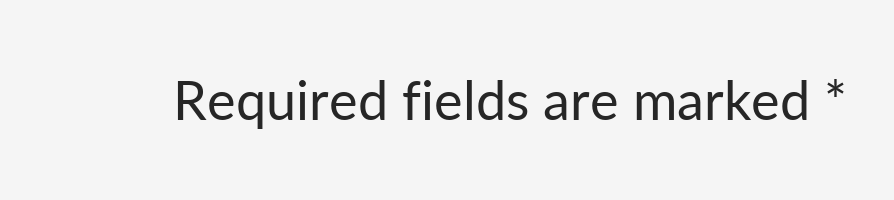Required fields are marked *